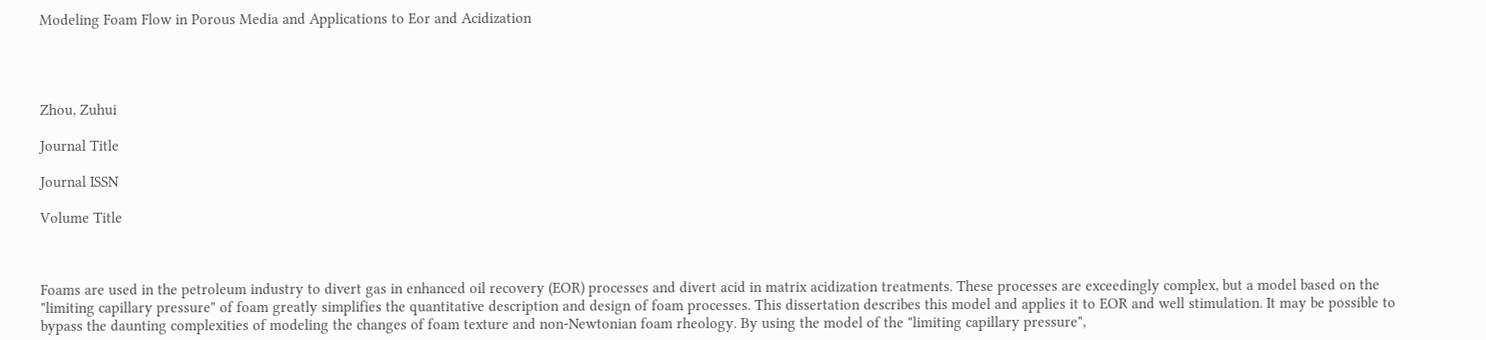Modeling Foam Flow in Porous Media and Applications to Eor and Acidization




Zhou, Zuhui

Journal Title

Journal ISSN

Volume Title



Foams are used in the petroleum industry to divert gas in enhanced oil recovery (EOR) processes and divert acid in matrix acidization treatments. These processes are exceedingly complex, but a model based on the "limiting capillary pressure" of foam greatly simplifies the quantitative description and design of foam processes. This dissertation describes this model and applies it to EOR and well stimulation. It may be possible to bypass the daunting complexities of modeling the changes of foam texture and non-Newtonian foam rheology. By using the model of the "limiting capillary pressure",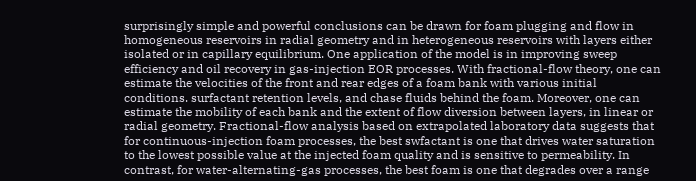surprisingly simple and powerful conclusions can be drawn for foam plugging and flow in homogeneous reservoirs in radial geometry and in heterogeneous reservoirs with layers either isolated or in capillary equilibrium. One application of the model is in improving sweep efficiency and oil recovery in gas-injection EOR processes. With fractional-flow theory, one can estimate the velocities of the front and rear edges of a foam bank with various initial conditions. surfactant retention levels, and chase fluids behind the foam. Moreover, one can estimate the mobility of each bank and the extent of flow diversion between layers, in linear or radial geometry. Fractional-flow analysis based on extrapolated laboratory data suggests that for continuous-injection foam processes, the best swfactant is one that drives water saturation to the lowest possible value at the injected foam quality and is sensitive to permeability. In contrast, for water-alternating-gas processes, the best foam is one that degrades over a range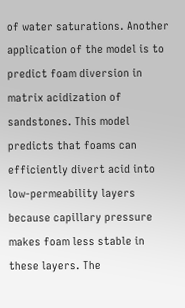of water saturations. Another application of the model is to predict foam diversion in matrix acidization of sandstones. This model predicts that foams can efficiently divert acid into low-permeability layers because capillary pressure makes foam less stable in these layers. The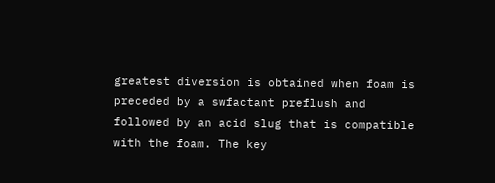greatest diversion is obtained when foam is preceded by a swfactant preflush and followed by an acid slug that is compatible with the foam. The key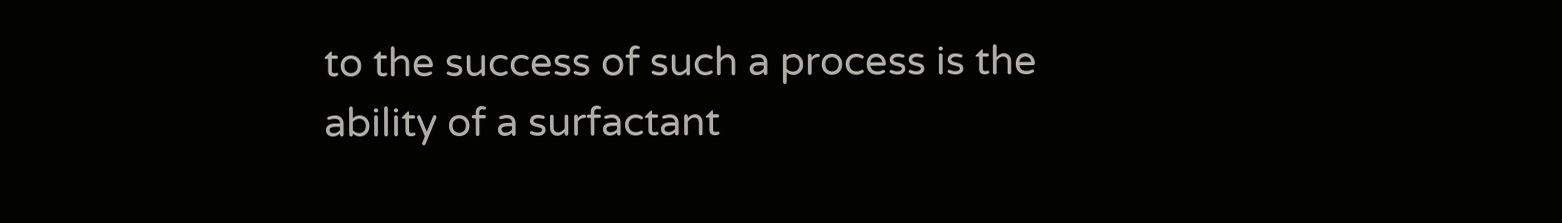to the success of such a process is the ability of a surfactant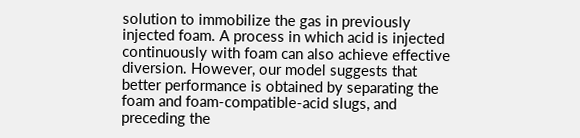solution to immobilize the gas in previously injected foam. A process in which acid is injected continuously with foam can also achieve effective diversion. However, our model suggests that better performance is obtained by separating the foam and foam-compatible-acid slugs, and preceding the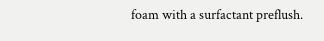foam with a surfactant preflush.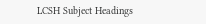LCSH Subject Headings